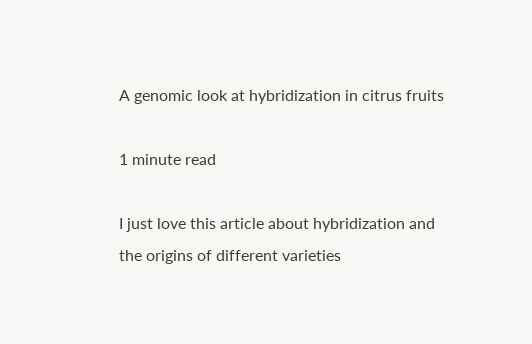A genomic look at hybridization in citrus fruits

1 minute read

I just love this article about hybridization and the origins of different varieties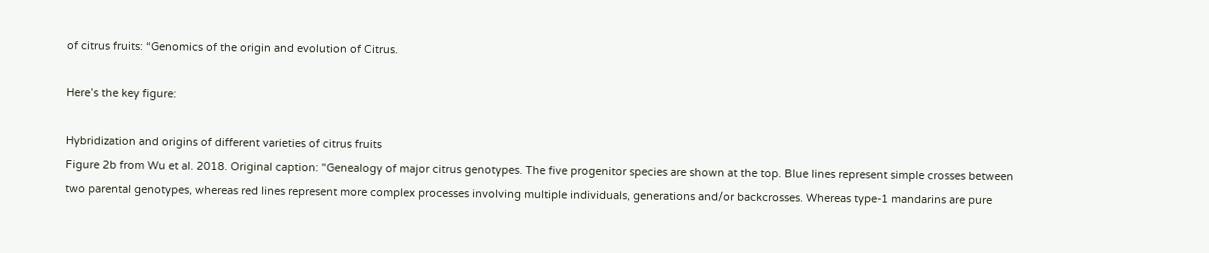of citrus fruits: “Genomics of the origin and evolution of Citrus.

Here’s the key figure:

Hybridization and origins of different varieties of citrus fruits
Figure 2b from Wu et al. 2018. Original caption: "Genealogy of major citrus genotypes. The five progenitor species are shown at the top. Blue lines represent simple crosses between two parental genotypes, whereas red lines represent more complex processes involving multiple individuals, generations and/or backcrosses. Whereas type-1 mandarins are pure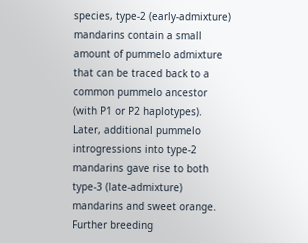species, type-2 (early-admixture) mandarins contain a small amount of pummelo admixture that can be traced back to a common pummelo ancestor (with P1 or P2 haplotypes). Later, additional pummelo introgressions into type-2 mandarins gave rise to both type-3 (late-admixture) mandarins and sweet orange. Further breeding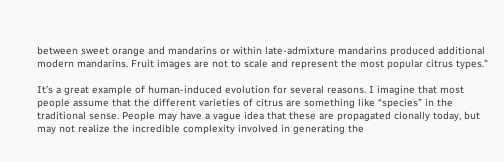between sweet orange and mandarins or within late-admixture mandarins produced additional modern mandarins. Fruit images are not to scale and represent the most popular citrus types."

It’s a great example of human-induced evolution for several reasons. I imagine that most people assume that the different varieties of citrus are something like “species” in the traditional sense. People may have a vague idea that these are propagated clonally today, but may not realize the incredible complexity involved in generating the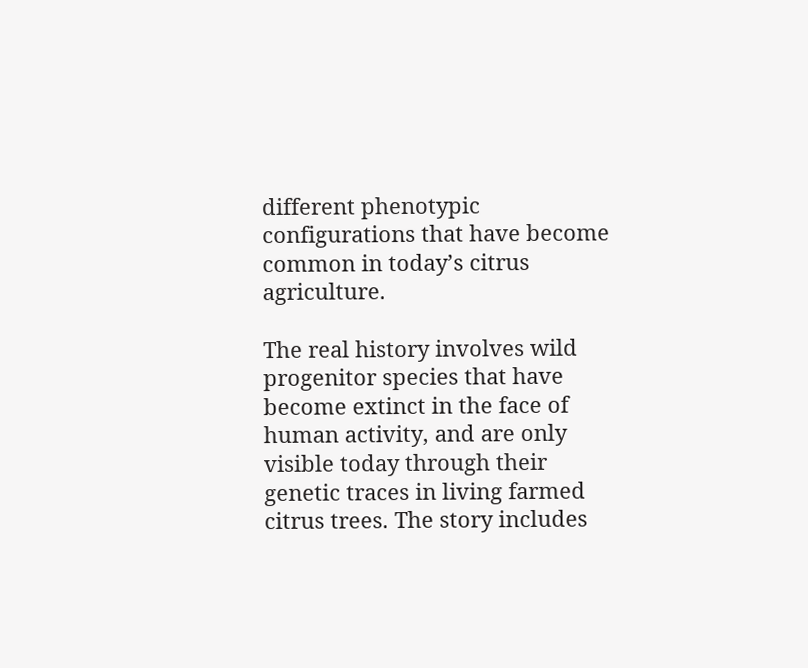different phenotypic configurations that have become common in today’s citrus agriculture.

The real history involves wild progenitor species that have become extinct in the face of human activity, and are only visible today through their genetic traces in living farmed citrus trees. The story includes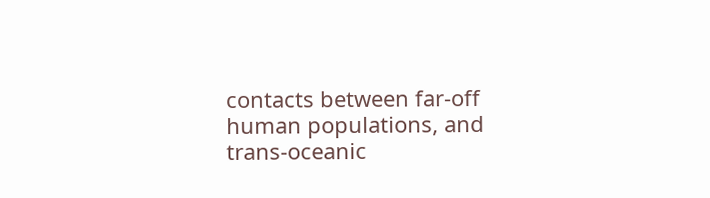contacts between far-off human populations, and trans-oceanic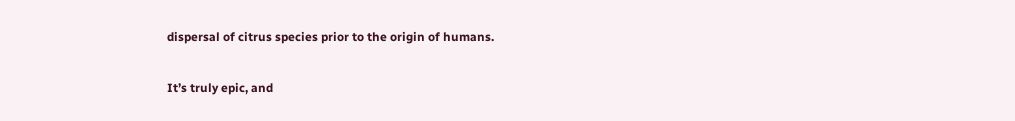dispersal of citrus species prior to the origin of humans.

It’s truly epic, and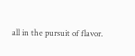all in the pursuit of flavor.